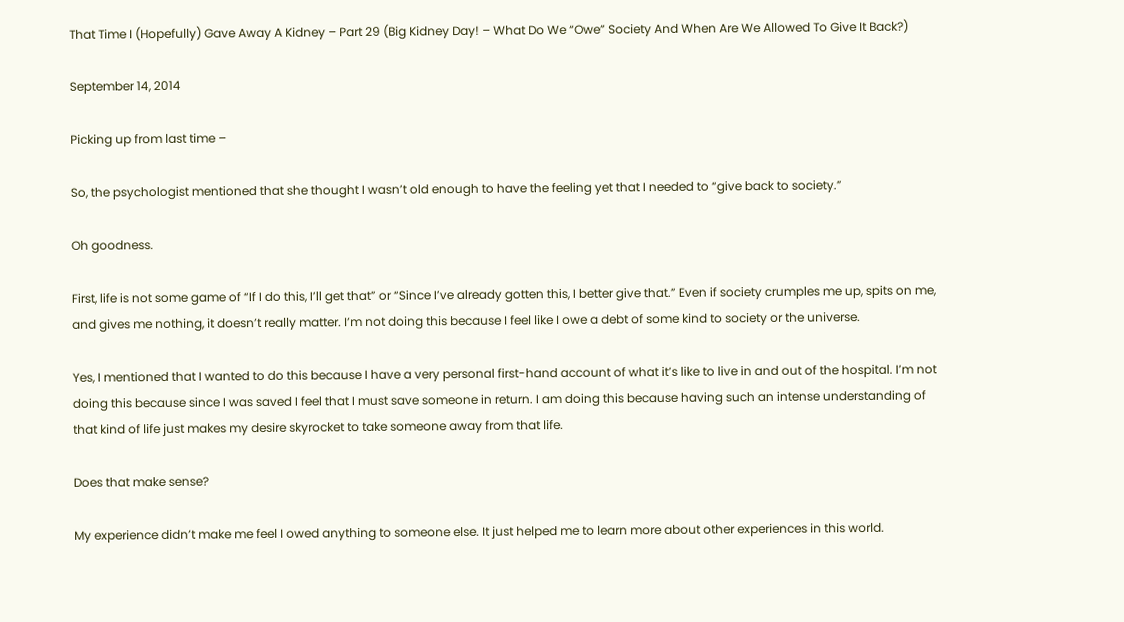That Time I (Hopefully) Gave Away A Kidney – Part 29 (Big Kidney Day! – What Do We “Owe” Society And When Are We Allowed To Give It Back?)

September 14, 2014

Picking up from last time –

So, the psychologist mentioned that she thought I wasn’t old enough to have the feeling yet that I needed to “give back to society.”

Oh goodness.

First, life is not some game of “If I do this, I’ll get that” or “Since I’ve already gotten this, I better give that.” Even if society crumples me up, spits on me, and gives me nothing, it doesn’t really matter. I’m not doing this because I feel like I owe a debt of some kind to society or the universe.

Yes, I mentioned that I wanted to do this because I have a very personal first-hand account of what it’s like to live in and out of the hospital. I’m not doing this because since I was saved I feel that I must save someone in return. I am doing this because having such an intense understanding of that kind of life just makes my desire skyrocket to take someone away from that life.

Does that make sense?

My experience didn’t make me feel I owed anything to someone else. It just helped me to learn more about other experiences in this world.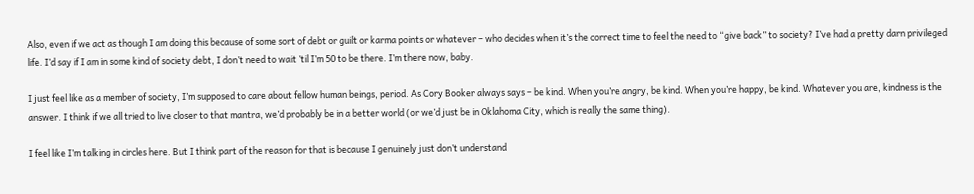Also, even if we act as though I am doing this because of some sort of debt or guilt or karma points or whatever – who decides when it’s the correct time to feel the need to “give back” to society? I’ve had a pretty darn privileged life. I’d say if I am in some kind of society debt, I don’t need to wait ’til I’m 50 to be there. I’m there now, baby.

I just feel like as a member of society, I’m supposed to care about fellow human beings, period. As Cory Booker always says – be kind. When you’re angry, be kind. When you’re happy, be kind. Whatever you are, kindness is the answer. I think if we all tried to live closer to that mantra, we’d probably be in a better world (or we’d just be in Oklahoma City, which is really the same thing).

I feel like I’m talking in circles here. But I think part of the reason for that is because I genuinely just don’t understand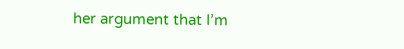her argument that I’m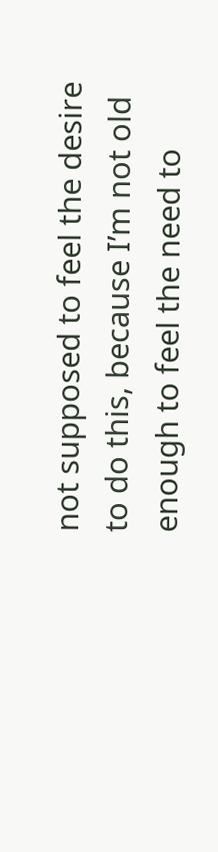not supposed to feel the desire to do this, because I’m not old enough to feel the need to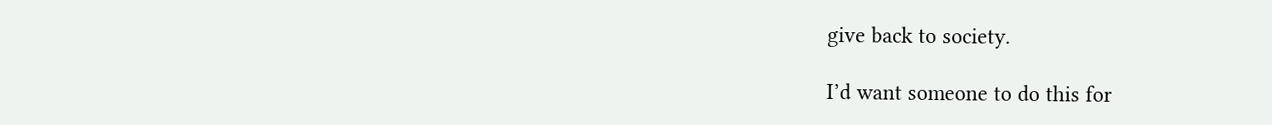give back to society.

I’d want someone to do this for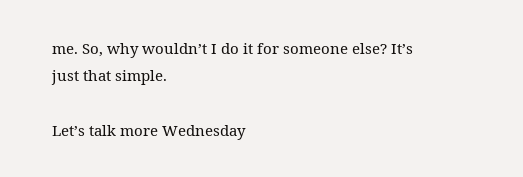me. So, why wouldn’t I do it for someone else? It’s just that simple.

Let’s talk more Wednesday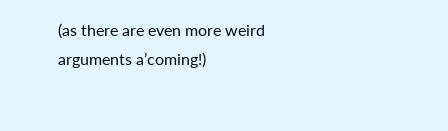(as there are even more weird arguments a’coming!)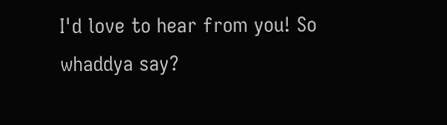I'd love to hear from you! So whaddya say?